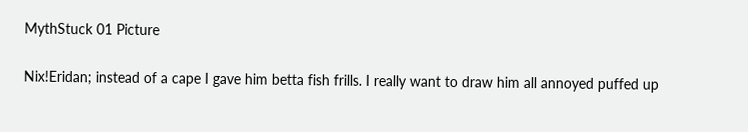MythStuck 01 Picture

Nix!Eridan; instead of a cape I gave him betta fish frills. I really want to draw him all annoyed puffed up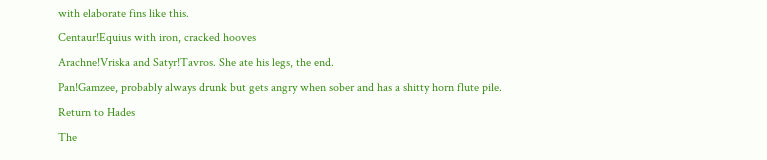with elaborate fins like this.
Centaur!Equius with iron, cracked hooves
Arachne!Vriska and Satyr!Tavros. She ate his legs, the end.
Pan!Gamzee, probably always drunk but gets angry when sober and has a shitty horn flute pile.
Return to Hades
The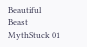Beautiful Beast
MythStuck 01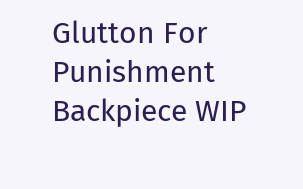Glutton For Punishment
Backpiece WIP